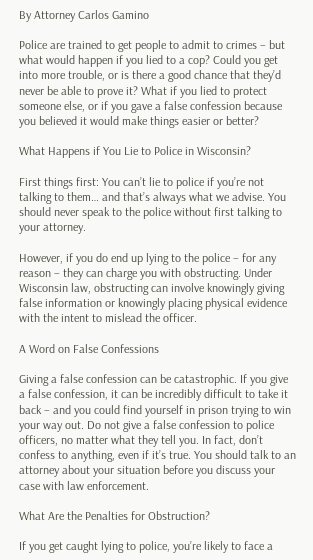By Attorney Carlos Gamino

Police are trained to get people to admit to crimes – but what would happen if you lied to a cop? Could you get into more trouble, or is there a good chance that they’d never be able to prove it? What if you lied to protect someone else, or if you gave a false confession because you believed it would make things easier or better?

What Happens if You Lie to Police in Wisconsin?

First things first: You can’t lie to police if you’re not talking to them… and that’s always what we advise. You should never speak to the police without first talking to your attorney.

However, if you do end up lying to the police – for any reason – they can charge you with obstructing. Under Wisconsin law, obstructing can involve knowingly giving false information or knowingly placing physical evidence with the intent to mislead the officer.

A Word on False Confessions

Giving a false confession can be catastrophic. If you give a false confession, it can be incredibly difficult to take it back – and you could find yourself in prison trying to win your way out. Do not give a false confession to police officers, no matter what they tell you. In fact, don’t confess to anything, even if it’s true. You should talk to an attorney about your situation before you discuss your case with law enforcement.

What Are the Penalties for Obstruction?

If you get caught lying to police, you’re likely to face a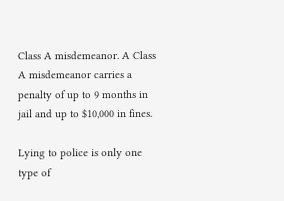Class A misdemeanor. A Class A misdemeanor carries a penalty of up to 9 months in jail and up to $10,000 in fines.

Lying to police is only one type of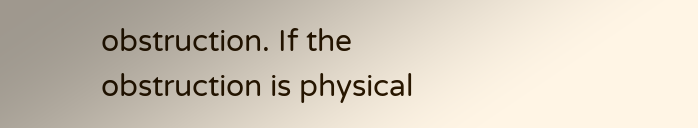obstruction. If the obstruction is physical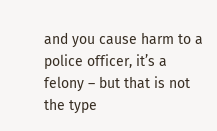and you cause harm to a police officer, it’s a felony – but that is not the type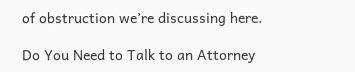of obstruction we’re discussing here.

Do You Need to Talk to an Attorney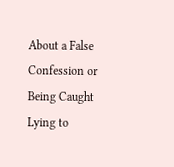About a False Confession or Being Caught Lying to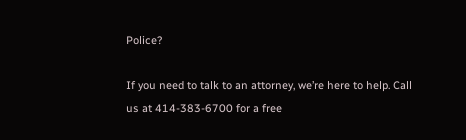Police?

If you need to talk to an attorney, we’re here to help. Call us at 414-383-6700 for a free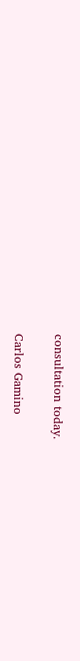consultation today.

Carlos Gamino